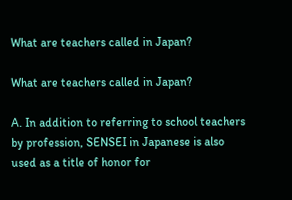What are teachers called in Japan?

What are teachers called in Japan?

A. In addition to referring to school teachers by profession, SENSEI in Japanese is also used as a title of honor for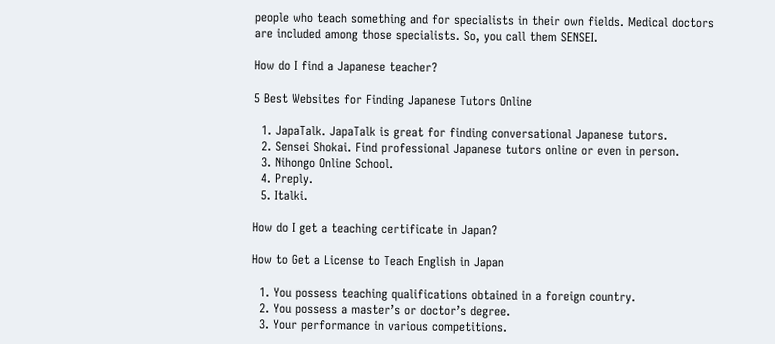people who teach something and for specialists in their own fields. Medical doctors are included among those specialists. So, you call them SENSEI.

How do I find a Japanese teacher?

5 Best Websites for Finding Japanese Tutors Online

  1. JapaTalk. JapaTalk is great for finding conversational Japanese tutors.
  2. Sensei Shokai. Find professional Japanese tutors online or even in person.
  3. Nihongo Online School.
  4. Preply.
  5. Italki.

How do I get a teaching certificate in Japan?

How to Get a License to Teach English in Japan

  1. You possess teaching qualifications obtained in a foreign country.
  2. You possess a master’s or doctor’s degree.
  3. Your performance in various competitions.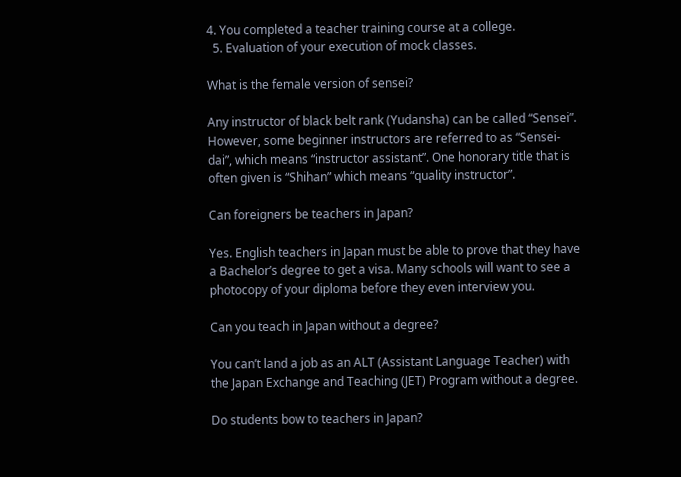4. You completed a teacher training course at a college.
  5. Evaluation of your execution of mock classes.

What is the female version of sensei?

Any instructor of black belt rank (Yudansha) can be called “Sensei”. However, some beginner instructors are referred to as “Sensei-dai”, which means “instructor assistant”. One honorary title that is often given is “Shihan” which means “quality instructor”.

Can foreigners be teachers in Japan?

Yes. English teachers in Japan must be able to prove that they have a Bachelor’s degree to get a visa. Many schools will want to see a photocopy of your diploma before they even interview you.

Can you teach in Japan without a degree?

You can’t land a job as an ALT (Assistant Language Teacher) with the Japan Exchange and Teaching (JET) Program without a degree.

Do students bow to teachers in Japan?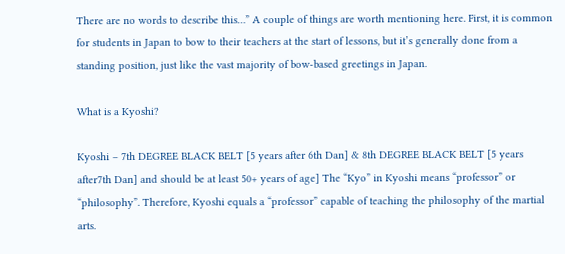There are no words to describe this…” A couple of things are worth mentioning here. First, it is common for students in Japan to bow to their teachers at the start of lessons, but it’s generally done from a standing position, just like the vast majority of bow-based greetings in Japan.

What is a Kyoshi?

Kyoshi – 7th DEGREE BLACK BELT [5 years after 6th Dan] & 8th DEGREE BLACK BELT [5 years after7th Dan] and should be at least 50+ years of age] The “Kyo” in Kyoshi means “professor” or “philosophy”. Therefore, Kyoshi equals a “professor” capable of teaching the philosophy of the martial arts.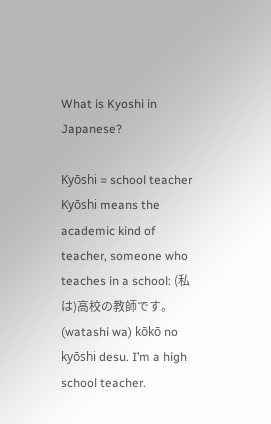What is Kyoshi in Japanese?

Kyōshi = school teacher Kyōshi means the academic kind of teacher, someone who teaches in a school: (私は)高校の教師です。 (watashi wa) kōkō no kyōshi desu. I’m a high school teacher.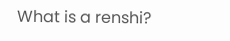What is a renshi?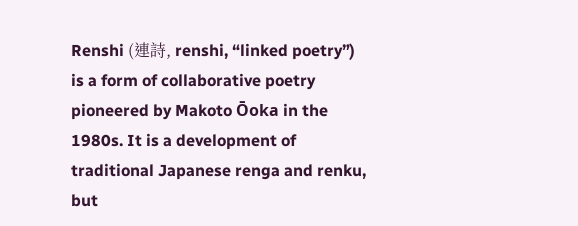Renshi (連詩, renshi, “linked poetry”) is a form of collaborative poetry pioneered by Makoto Ōoka in the 1980s. It is a development of traditional Japanese renga and renku, but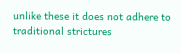unlike these it does not adhere to traditional strictures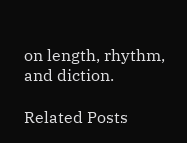on length, rhythm, and diction.

Related Posts